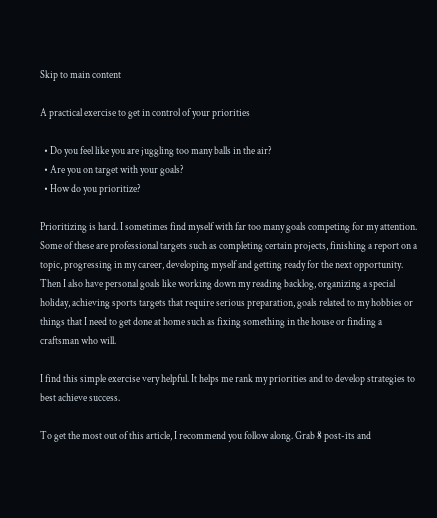Skip to main content

A practical exercise to get in control of your priorities

  • Do you feel like you are juggling too many balls in the air?
  • Are you on target with your goals?
  • How do you prioritize?

Prioritizing is hard. I sometimes find myself with far too many goals competing for my attention. Some of these are professional targets such as completing certain projects, finishing a report on a topic, progressing in my career, developing myself and getting ready for the next opportunity. Then I also have personal goals like working down my reading backlog, organizing a special holiday, achieving sports targets that require serious preparation, goals related to my hobbies or things that I need to get done at home such as fixing something in the house or finding a craftsman who will.

I find this simple exercise very helpful. It helps me rank my priorities and to develop strategies to best achieve success.

To get the most out of this article, I recommend you follow along. Grab 8 post-its and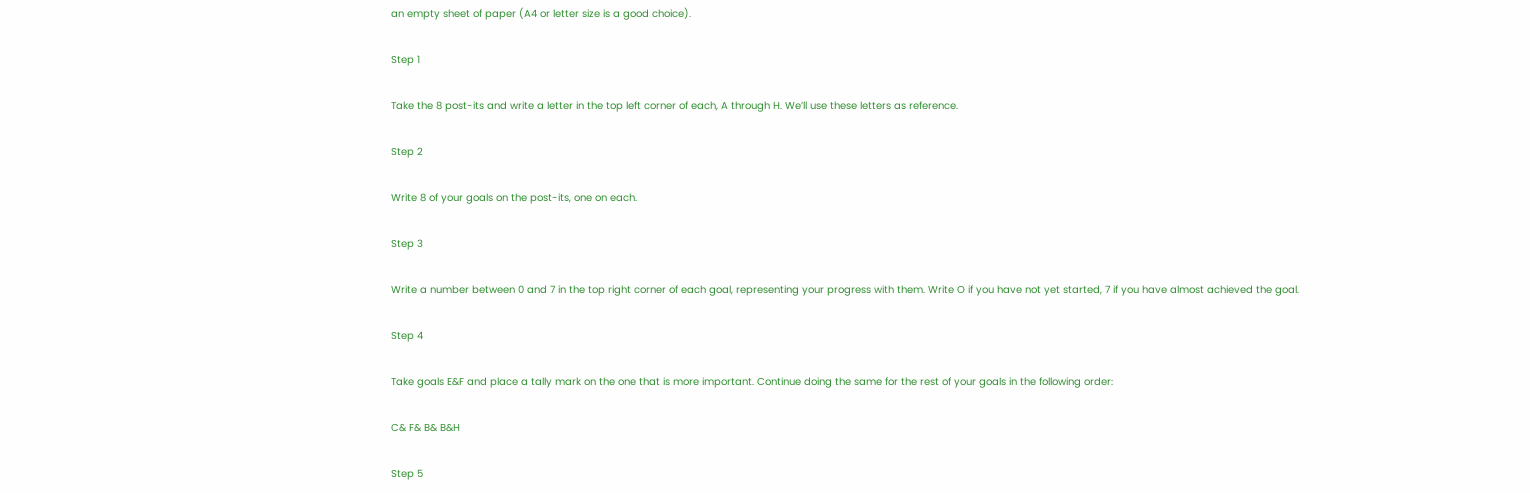an empty sheet of paper (A4 or letter size is a good choice).

Step 1

Take the 8 post-its and write a letter in the top left corner of each, A through H. We’ll use these letters as reference.

Step 2

Write 8 of your goals on the post-its, one on each.

Step 3

Write a number between 0 and 7 in the top right corner of each goal, representing your progress with them. Write O if you have not yet started, 7 if you have almost achieved the goal.

Step 4

Take goals E&F and place a tally mark on the one that is more important. Continue doing the same for the rest of your goals in the following order:

C& F& B& B&H

Step 5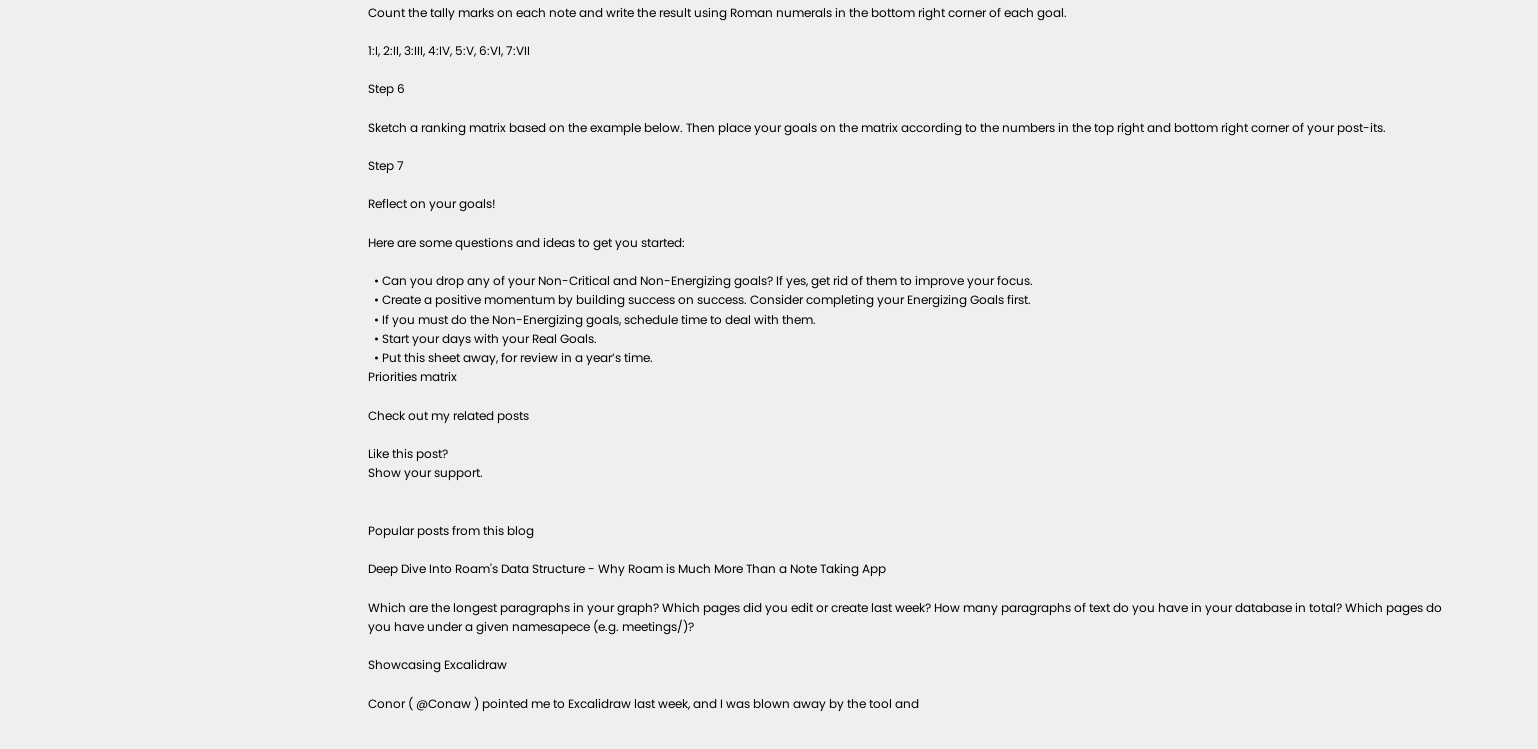Count the tally marks on each note and write the result using Roman numerals in the bottom right corner of each goal.

1:I, 2:II, 3:III, 4:IV, 5:V, 6:VI, 7:VII

Step 6

Sketch a ranking matrix based on the example below. Then place your goals on the matrix according to the numbers in the top right and bottom right corner of your post-its.

Step 7

Reflect on your goals!

Here are some questions and ideas to get you started:

  • Can you drop any of your Non-Critical and Non-Energizing goals? If yes, get rid of them to improve your focus.
  • Create a positive momentum by building success on success. Consider completing your Energizing Goals first.
  • If you must do the Non-Energizing goals, schedule time to deal with them.
  • Start your days with your Real Goals.
  • Put this sheet away, for review in a year’s time.
Priorities matrix

Check out my related posts

Like this post?
Show your support.


Popular posts from this blog

Deep Dive Into Roam's Data Structure - Why Roam is Much More Than a Note Taking App

Which are the longest paragraphs in your graph? Which pages did you edit or create last week? How many paragraphs of text do you have in your database in total? Which pages do you have under a given namesapece (e.g. meetings/)?

Showcasing Excalidraw

Conor ( @Conaw ) pointed me to Excalidraw last week, and I was blown away by the tool and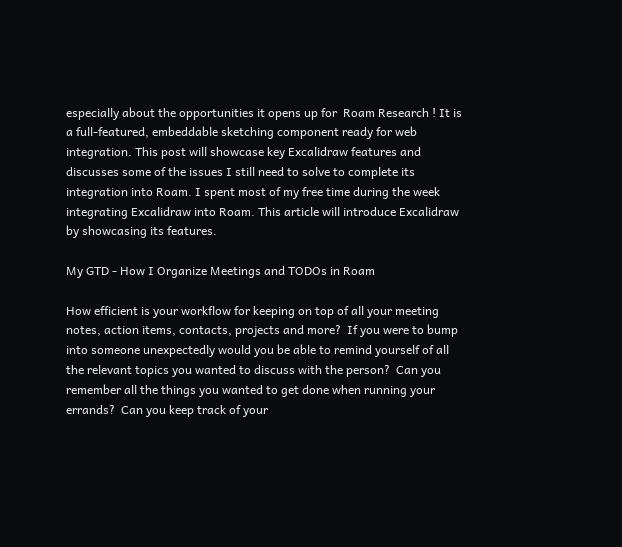especially about the opportunities it opens up for  Roam Research ! It is a full-featured, embeddable sketching component ready for web integration. This post will showcase key Excalidraw features and discusses some of the issues I still need to solve to complete its integration into Roam. I spent most of my free time during the week integrating Excalidraw into Roam. This article will introduce Excalidraw by showcasing its features.

My GTD - How I Organize Meetings and TODOs in Roam

How efficient is your workflow for keeping on top of all your meeting notes, action items, contacts, projects and more?  If you were to bump into someone unexpectedly would you be able to remind yourself of all the relevant topics you wanted to discuss with the person?  Can you remember all the things you wanted to get done when running your errands?  Can you keep track of your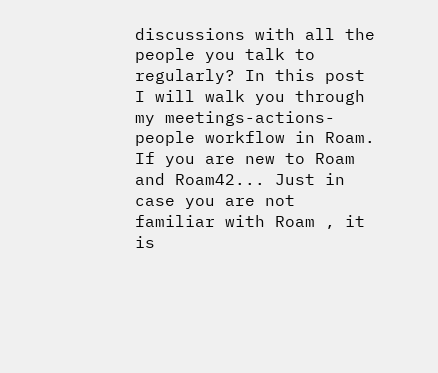discussions with all the people you talk to regularly? In this post I will walk you through my meetings-actions-people workflow in Roam. If you are new to Roam and Roam42... Just in case you are not familiar with Roam , it is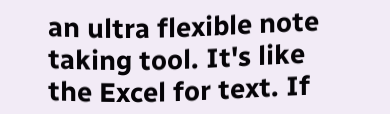an ultra flexible note taking tool. It's like the Excel for text. If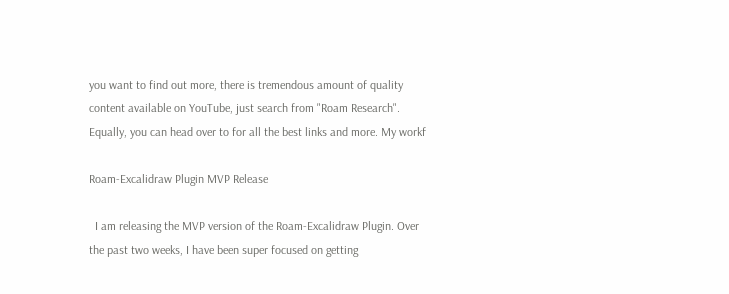you want to find out more, there is tremendous amount of quality content available on YouTube, just search from "Roam Research". Equally, you can head over to for all the best links and more. My workf

Roam-Excalidraw Plugin MVP Release

  I am releasing the MVP version of the Roam-Excalidraw Plugin. Over the past two weeks, I have been super focused on getting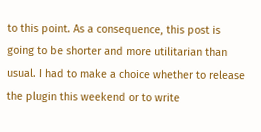to this point. As a consequence, this post is going to be shorter and more utilitarian than usual. I had to make a choice whether to release the plugin this weekend or to write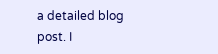a detailed blog post. I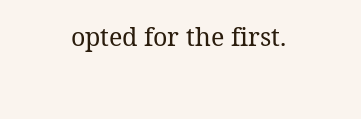opted for the first.